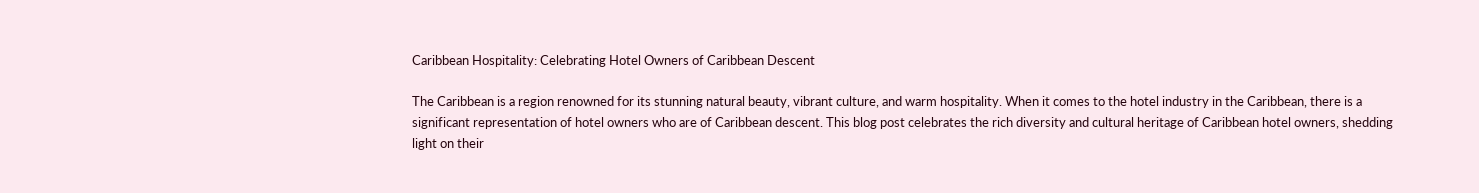Caribbean Hospitality: Celebrating Hotel Owners of Caribbean Descent

The Caribbean is a region renowned for its stunning natural beauty, vibrant culture, and warm hospitality. When it comes to the hotel industry in the Caribbean, there is a significant representation of hotel owners who are of Caribbean descent. This blog post celebrates the rich diversity and cultural heritage of Caribbean hotel owners, shedding light on their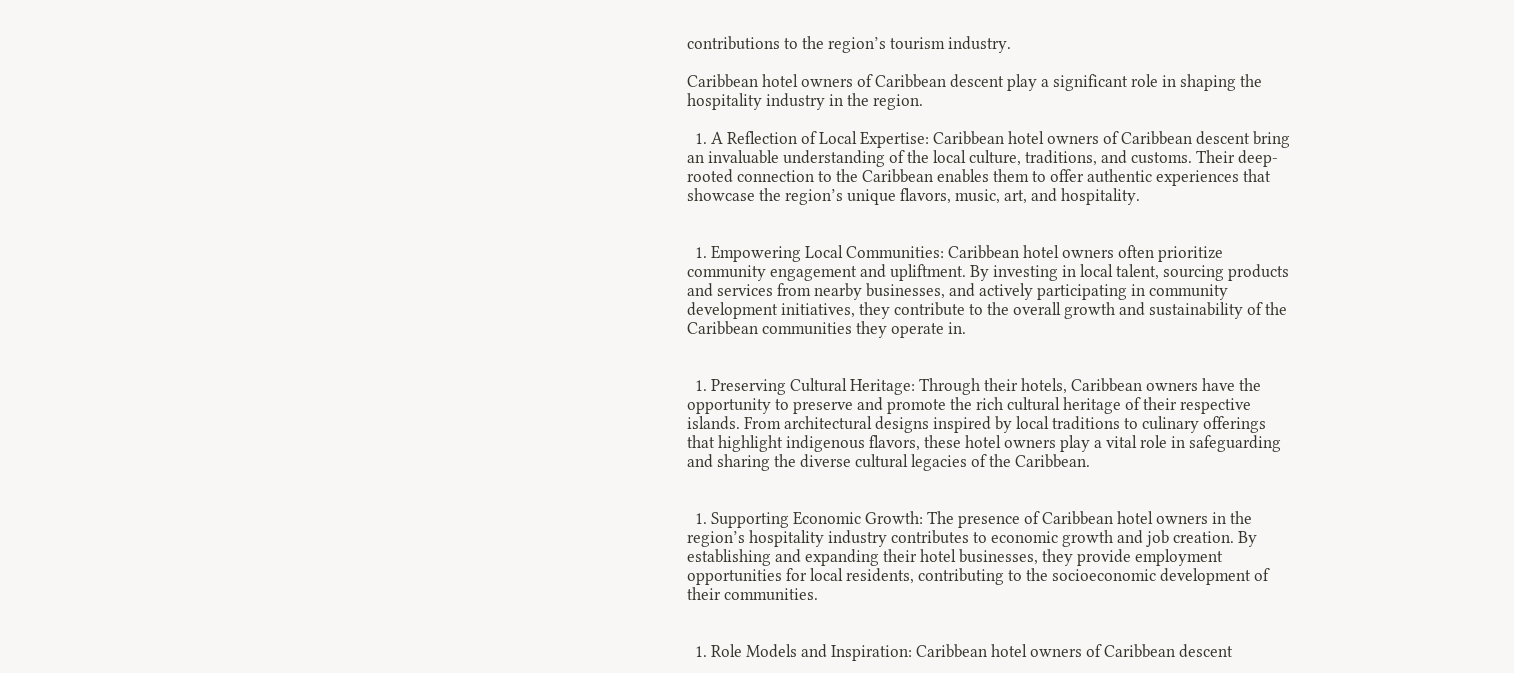contributions to the region’s tourism industry.

Caribbean hotel owners of Caribbean descent play a significant role in shaping the hospitality industry in the region.

  1. A Reflection of Local Expertise: Caribbean hotel owners of Caribbean descent bring an invaluable understanding of the local culture, traditions, and customs. Their deep-rooted connection to the Caribbean enables them to offer authentic experiences that showcase the region’s unique flavors, music, art, and hospitality.


  1. Empowering Local Communities: Caribbean hotel owners often prioritize community engagement and upliftment. By investing in local talent, sourcing products and services from nearby businesses, and actively participating in community development initiatives, they contribute to the overall growth and sustainability of the Caribbean communities they operate in.


  1. Preserving Cultural Heritage: Through their hotels, Caribbean owners have the opportunity to preserve and promote the rich cultural heritage of their respective islands. From architectural designs inspired by local traditions to culinary offerings that highlight indigenous flavors, these hotel owners play a vital role in safeguarding and sharing the diverse cultural legacies of the Caribbean.


  1. Supporting Economic Growth: The presence of Caribbean hotel owners in the region’s hospitality industry contributes to economic growth and job creation. By establishing and expanding their hotel businesses, they provide employment opportunities for local residents, contributing to the socioeconomic development of their communities.


  1. Role Models and Inspiration: Caribbean hotel owners of Caribbean descent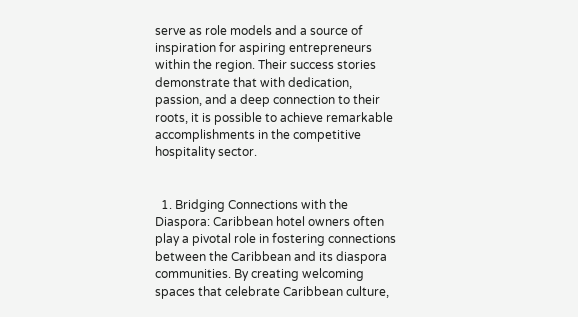serve as role models and a source of inspiration for aspiring entrepreneurs within the region. Their success stories demonstrate that with dedication, passion, and a deep connection to their roots, it is possible to achieve remarkable accomplishments in the competitive hospitality sector.


  1. Bridging Connections with the Diaspora: Caribbean hotel owners often play a pivotal role in fostering connections between the Caribbean and its diaspora communities. By creating welcoming spaces that celebrate Caribbean culture,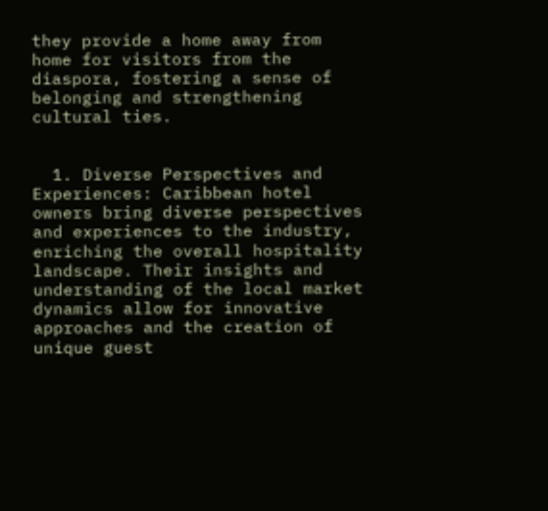they provide a home away from home for visitors from the diaspora, fostering a sense of belonging and strengthening cultural ties.


  1. Diverse Perspectives and Experiences: Caribbean hotel owners bring diverse perspectives and experiences to the industry, enriching the overall hospitality landscape. Their insights and understanding of the local market dynamics allow for innovative approaches and the creation of unique guest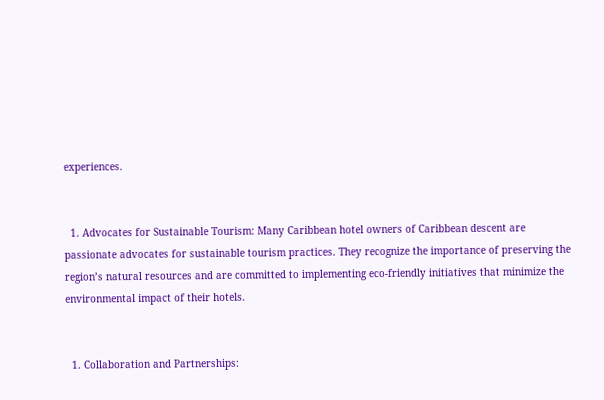experiences.


  1. Advocates for Sustainable Tourism: Many Caribbean hotel owners of Caribbean descent are passionate advocates for sustainable tourism practices. They recognize the importance of preserving the region’s natural resources and are committed to implementing eco-friendly initiatives that minimize the environmental impact of their hotels.


  1. Collaboration and Partnerships: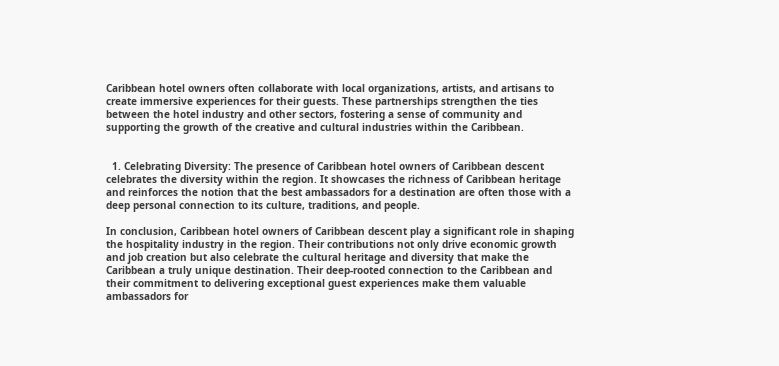Caribbean hotel owners often collaborate with local organizations, artists, and artisans to create immersive experiences for their guests. These partnerships strengthen the ties between the hotel industry and other sectors, fostering a sense of community and supporting the growth of the creative and cultural industries within the Caribbean.


  1. Celebrating Diversity: The presence of Caribbean hotel owners of Caribbean descent celebrates the diversity within the region. It showcases the richness of Caribbean heritage and reinforces the notion that the best ambassadors for a destination are often those with a deep personal connection to its culture, traditions, and people.

In conclusion, Caribbean hotel owners of Caribbean descent play a significant role in shaping the hospitality industry in the region. Their contributions not only drive economic growth and job creation but also celebrate the cultural heritage and diversity that make the Caribbean a truly unique destination. Their deep-rooted connection to the Caribbean and their commitment to delivering exceptional guest experiences make them valuable ambassadors for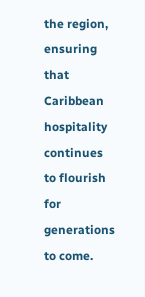the region, ensuring that Caribbean hospitality continues to flourish for generations to come.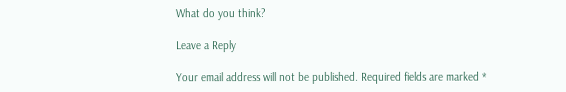What do you think?

Leave a Reply

Your email address will not be published. Required fields are marked *